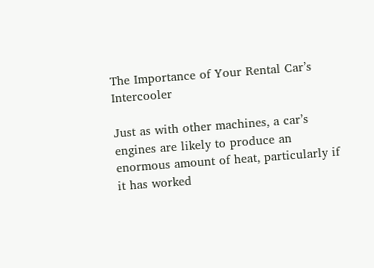The Importance of Your Rental Car’s Intercooler

Just as with other machines, a car’s engines are likely to produce an enormous amount of heat, particularly if it has worked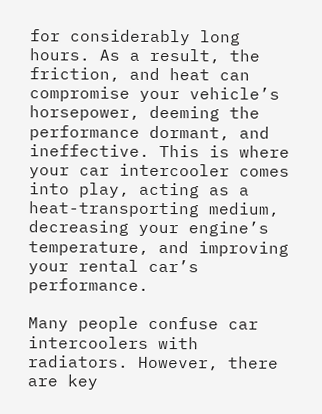for considerably long hours. As a result, the friction, and heat can compromise your vehicle’s horsepower, deeming the performance dormant, and ineffective. This is where your car intercooler comes into play, acting as a heat-transporting medium, decreasing your engine’s temperature, and improving your rental car’s performance.

Many people confuse car intercoolers with radiators. However, there are key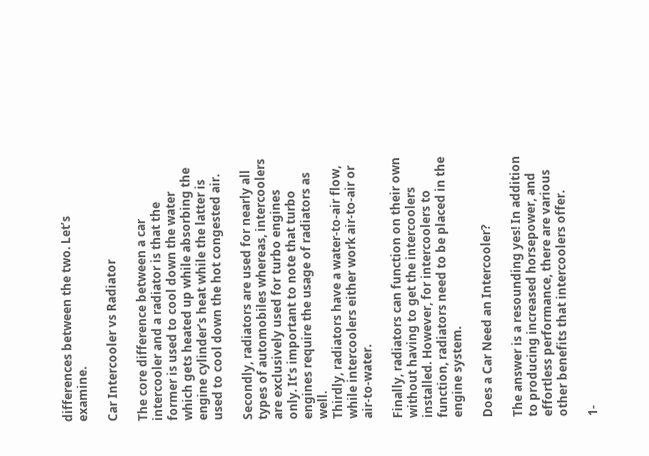differences between the two. Let’s examine.

Car Intercooler vs Radiator

The core difference between a car intercooler and a radiator is that the former is used to cool down the water which gets heated up while absorbing the engine cylinder’s heat while the latter is used to cool down the hot congested air.

Secondly, radiators are used for nearly all types of automobiles whereas, intercoolers are exclusively used for turbo engines only. It’s important to note that turbo engines require the usage of radiators as well.
Thirdly, radiators have a water-to-air flow, while intercoolers either work air-to-air or air-to-water.

Finally, radiators can function on their own without having to get the intercoolers installed. However, for intercoolers to function, radiators need to be placed in the engine system.

Does a Car Need an Intercooler?

The answer is a resounding yes! In addition to producing increased horsepower, and effortless performance, there are various other benefits that intercoolers offer.

1-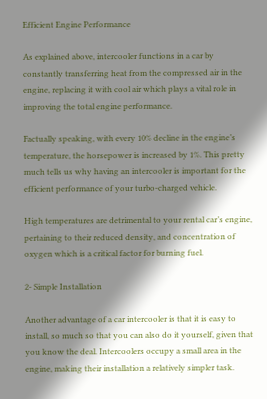Efficient Engine Performance

As explained above, intercooler functions in a car by constantly transferring heat from the compressed air in the engine, replacing it with cool air which plays a vital role in improving the total engine performance.

Factually speaking, with every 10% decline in the engine’s temperature, the horsepower is increased by 1%. This pretty much tells us why having an intercooler is important for the efficient performance of your turbo-charged vehicle.

High temperatures are detrimental to your rental car’s engine, pertaining to their reduced density, and concentration of oxygen which is a critical factor for burning fuel.

2- Simple Installation

Another advantage of a car intercooler is that it is easy to install, so much so that you can also do it yourself, given that you know the deal. Intercoolers occupy a small area in the engine, making their installation a relatively simpler task.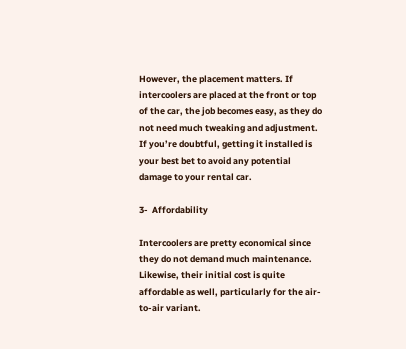However, the placement matters. If intercoolers are placed at the front or top of the car, the job becomes easy, as they do not need much tweaking and adjustment. If you’re doubtful, getting it installed is your best bet to avoid any potential damage to your rental car.

3-  Affordability

Intercoolers are pretty economical since they do not demand much maintenance. Likewise, their initial cost is quite affordable as well, particularly for the air-to-air variant.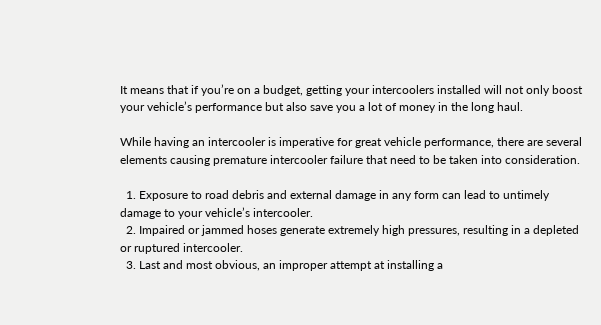It means that if you’re on a budget, getting your intercoolers installed will not only boost your vehicle’s performance but also save you a lot of money in the long haul.

While having an intercooler is imperative for great vehicle performance, there are several elements causing premature intercooler failure that need to be taken into consideration.

  1. Exposure to road debris and external damage in any form can lead to untimely damage to your vehicle’s intercooler.
  2. Impaired or jammed hoses generate extremely high pressures, resulting in a depleted or ruptured intercooler.
  3. Last and most obvious, an improper attempt at installing a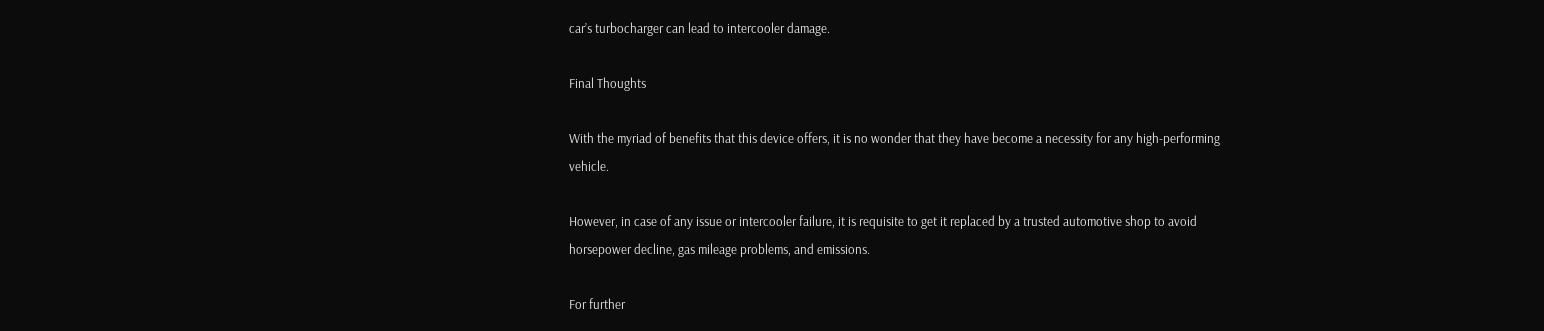car’s turbocharger can lead to intercooler damage.

Final Thoughts

With the myriad of benefits that this device offers, it is no wonder that they have become a necessity for any high-performing vehicle.

However, in case of any issue or intercooler failure, it is requisite to get it replaced by a trusted automotive shop to avoid horsepower decline, gas mileage problems, and emissions.

For further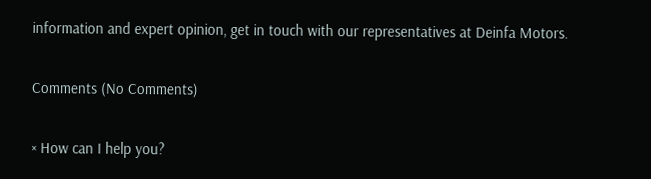information and expert opinion, get in touch with our representatives at Deinfa Motors.

Comments (No Comments)

× How can I help you?